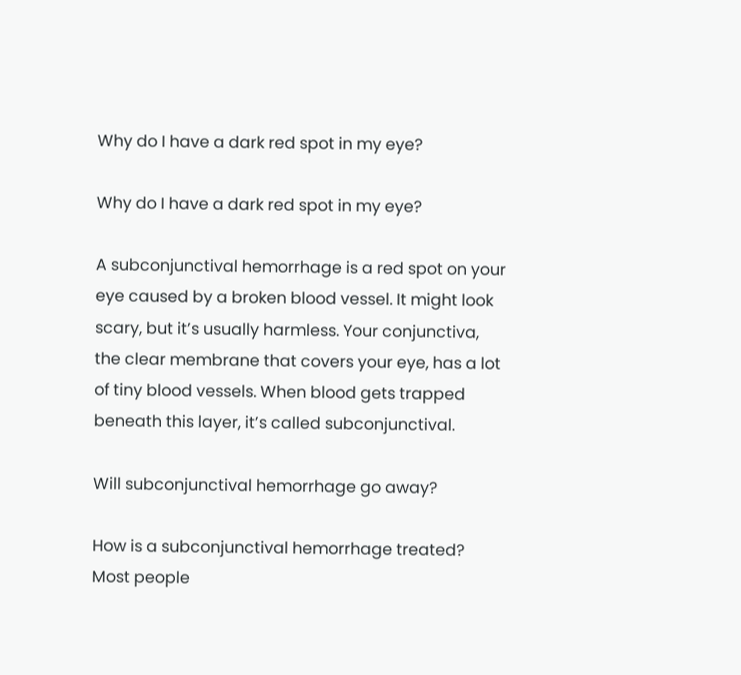Why do I have a dark red spot in my eye?

Why do I have a dark red spot in my eye?

A subconjunctival hemorrhage is a red spot on your eye caused by a broken blood vessel. It might look scary, but it’s usually harmless. Your conjunctiva, the clear membrane that covers your eye, has a lot of tiny blood vessels. When blood gets trapped beneath this layer, it’s called subconjunctival.

Will subconjunctival hemorrhage go away?

How is a subconjunctival hemorrhage treated? Most people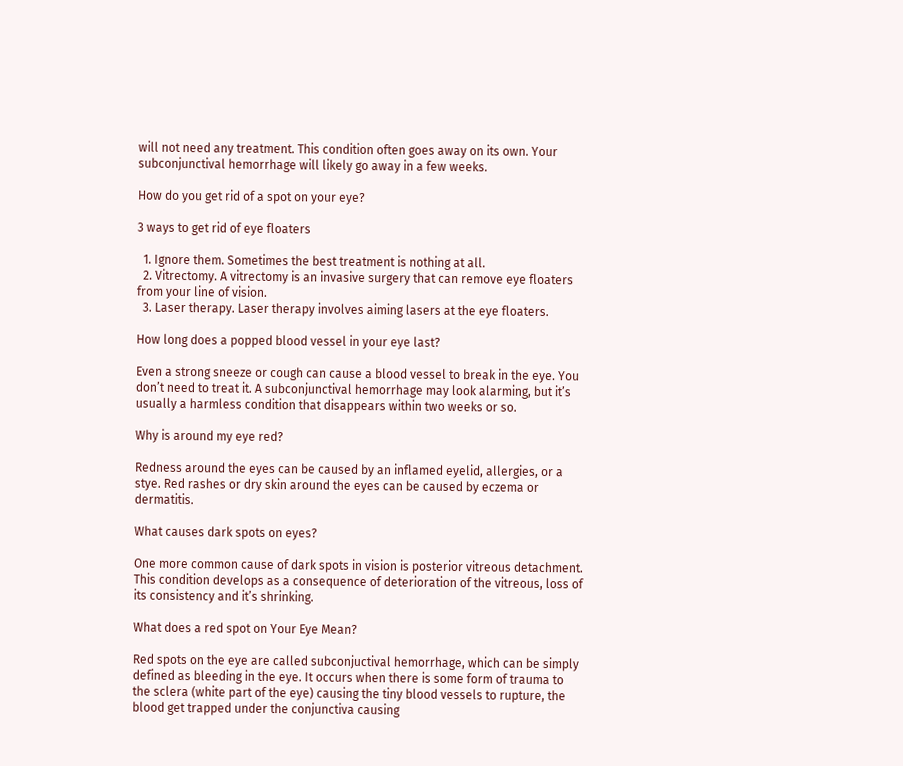will not need any treatment. This condition often goes away on its own. Your subconjunctival hemorrhage will likely go away in a few weeks.

How do you get rid of a spot on your eye?

3 ways to get rid of eye floaters

  1. Ignore them. Sometimes the best treatment is nothing at all.
  2. Vitrectomy. A vitrectomy is an invasive surgery that can remove eye floaters from your line of vision.
  3. Laser therapy. Laser therapy involves aiming lasers at the eye floaters.

How long does a popped blood vessel in your eye last?

Even a strong sneeze or cough can cause a blood vessel to break in the eye. You don’t need to treat it. A subconjunctival hemorrhage may look alarming, but it’s usually a harmless condition that disappears within two weeks or so.

Why is around my eye red?

Redness around the eyes can be caused by an inflamed eyelid, allergies, or a stye. Red rashes or dry skin around the eyes can be caused by eczema or dermatitis.

What causes dark spots on eyes?

One more common cause of dark spots in vision is posterior vitreous detachment. This condition develops as a consequence of deterioration of the vitreous, loss of its consistency and it’s shrinking.

What does a red spot on Your Eye Mean?

Red spots on the eye are called subconjuctival hemorrhage, which can be simply defined as bleeding in the eye. It occurs when there is some form of trauma to the sclera (white part of the eye) causing the tiny blood vessels to rupture, the blood get trapped under the conjunctiva causing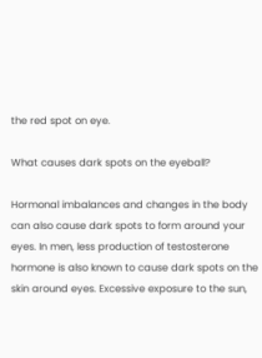the red spot on eye.

What causes dark spots on the eyeball?

Hormonal imbalances and changes in the body can also cause dark spots to form around your eyes. In men, less production of testosterone hormone is also known to cause dark spots on the skin around eyes. Excessive exposure to the sun,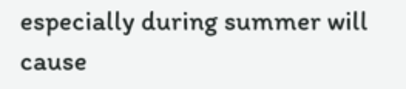especially during summer will cause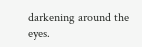darkening around the eyes.